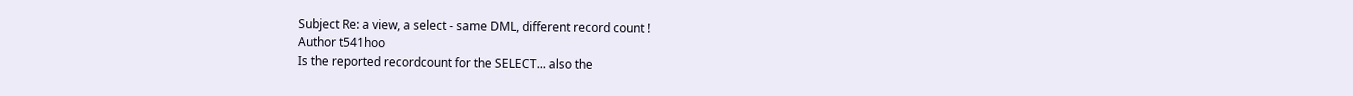Subject Re: a view, a select - same DML, different record count !
Author t541hoo
Is the reported recordcount for the SELECT... also the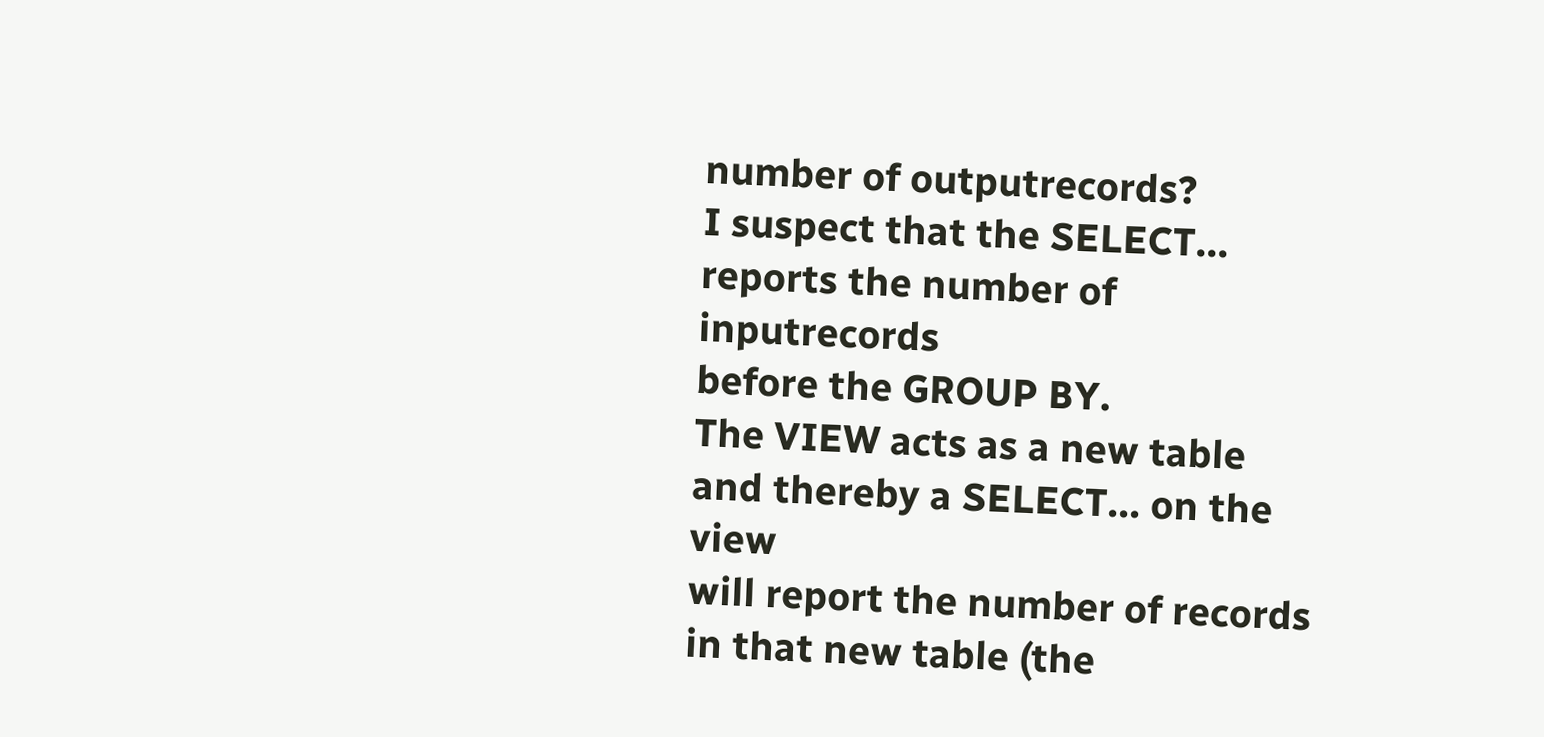number of outputrecords?
I suspect that the SELECT... reports the number of inputrecords
before the GROUP BY.
The VIEW acts as a new table and thereby a SELECT... on the view
will report the number of records in that new table (the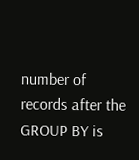number of
records after the GROUP BY is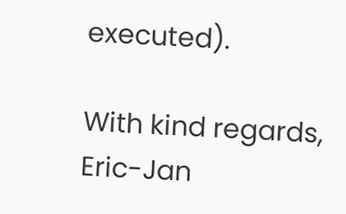executed).

With kind regards, Eric-Jan